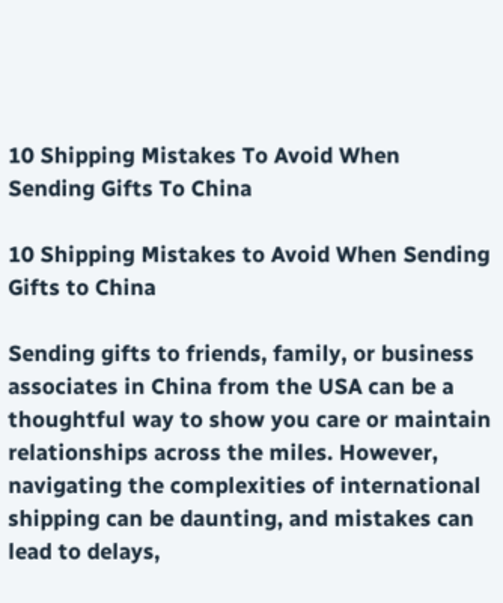10 Shipping Mistakes To Avoid When Sending Gifts To China

10 Shipping Mistakes to Avoid When Sending Gifts to China

Sending gifts to friends, family, or business associates in China from the USA can be a thoughtful way to show you care or maintain relationships across the miles. However, navigating the complexities of international shipping can be daunting, and mistakes can lead to delays,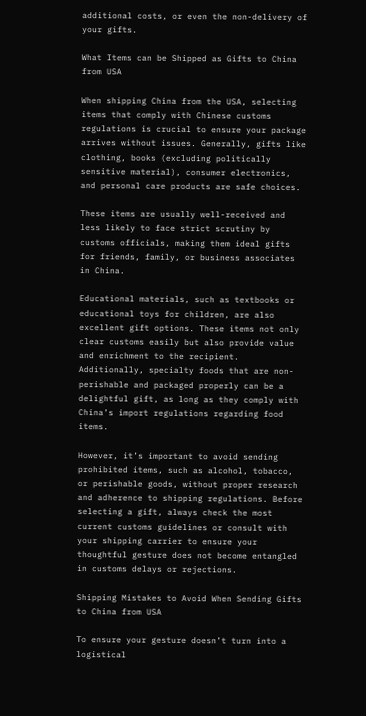additional costs, or even the non-delivery of your gifts.

What Items can be Shipped as Gifts to China from USA

When shipping China from the USA, selecting items that comply with Chinese customs regulations is crucial to ensure your package arrives without issues. Generally, gifts like clothing, books (excluding politically sensitive material), consumer electronics, and personal care products are safe choices.

These items are usually well-received and less likely to face strict scrutiny by customs officials, making them ideal gifts for friends, family, or business associates in China.

Educational materials, such as textbooks or educational toys for children, are also excellent gift options. These items not only clear customs easily but also provide value and enrichment to the recipient. Additionally, specialty foods that are non-perishable and packaged properly can be a delightful gift, as long as they comply with China’s import regulations regarding food items.

However, it’s important to avoid sending prohibited items, such as alcohol, tobacco, or perishable goods, without proper research and adherence to shipping regulations. Before selecting a gift, always check the most current customs guidelines or consult with your shipping carrier to ensure your thoughtful gesture does not become entangled in customs delays or rejections.

Shipping Mistakes to Avoid When Sending Gifts to China from USA

To ensure your gesture doesn’t turn into a logistical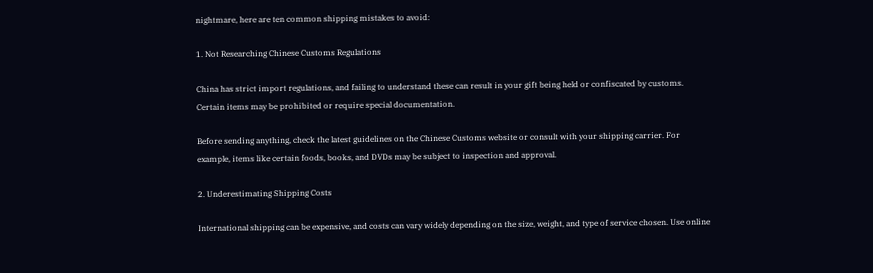nightmare, here are ten common shipping mistakes to avoid:

1. Not Researching Chinese Customs Regulations

China has strict import regulations, and failing to understand these can result in your gift being held or confiscated by customs. Certain items may be prohibited or require special documentation.

Before sending anything, check the latest guidelines on the Chinese Customs website or consult with your shipping carrier. For example, items like certain foods, books, and DVDs may be subject to inspection and approval.

2. Underestimating Shipping Costs

International shipping can be expensive, and costs can vary widely depending on the size, weight, and type of service chosen. Use online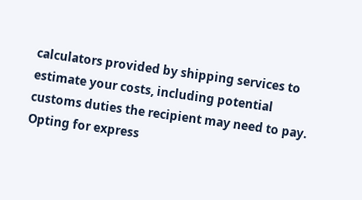calculators provided by shipping services to estimate your costs, including potential customs duties the recipient may need to pay. Opting for express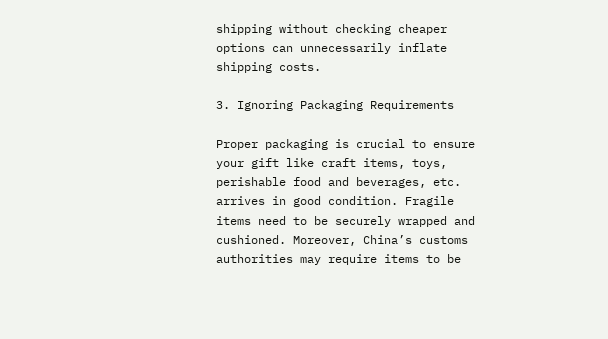shipping without checking cheaper options can unnecessarily inflate shipping costs.

3. Ignoring Packaging Requirements

Proper packaging is crucial to ensure your gift like craft items, toys, perishable food and beverages, etc. arrives in good condition. Fragile items need to be securely wrapped and cushioned. Moreover, China’s customs authorities may require items to be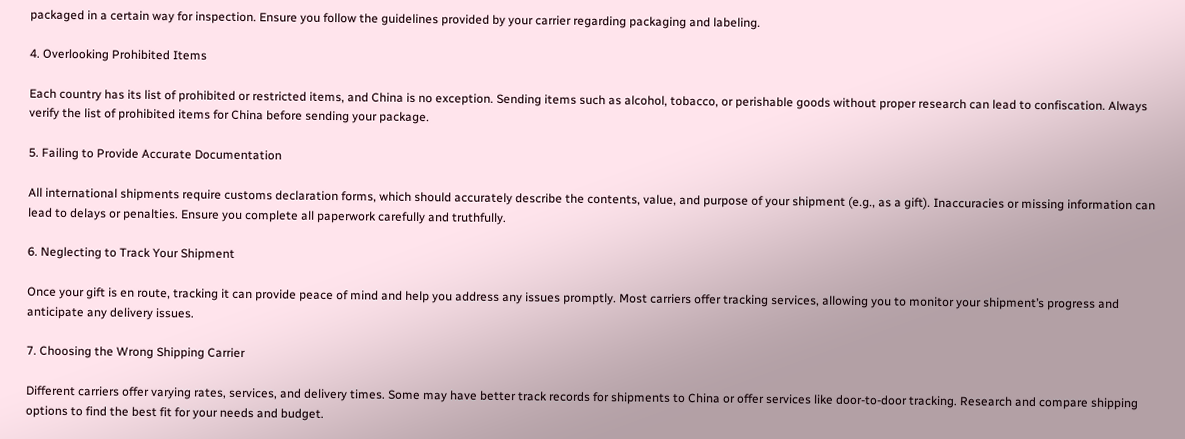packaged in a certain way for inspection. Ensure you follow the guidelines provided by your carrier regarding packaging and labeling.

4. Overlooking Prohibited Items

Each country has its list of prohibited or restricted items, and China is no exception. Sending items such as alcohol, tobacco, or perishable goods without proper research can lead to confiscation. Always verify the list of prohibited items for China before sending your package.

5. Failing to Provide Accurate Documentation

All international shipments require customs declaration forms, which should accurately describe the contents, value, and purpose of your shipment (e.g., as a gift). Inaccuracies or missing information can lead to delays or penalties. Ensure you complete all paperwork carefully and truthfully.

6. Neglecting to Track Your Shipment

Once your gift is en route, tracking it can provide peace of mind and help you address any issues promptly. Most carriers offer tracking services, allowing you to monitor your shipment’s progress and anticipate any delivery issues.

7. Choosing the Wrong Shipping Carrier

Different carriers offer varying rates, services, and delivery times. Some may have better track records for shipments to China or offer services like door-to-door tracking. Research and compare shipping options to find the best fit for your needs and budget.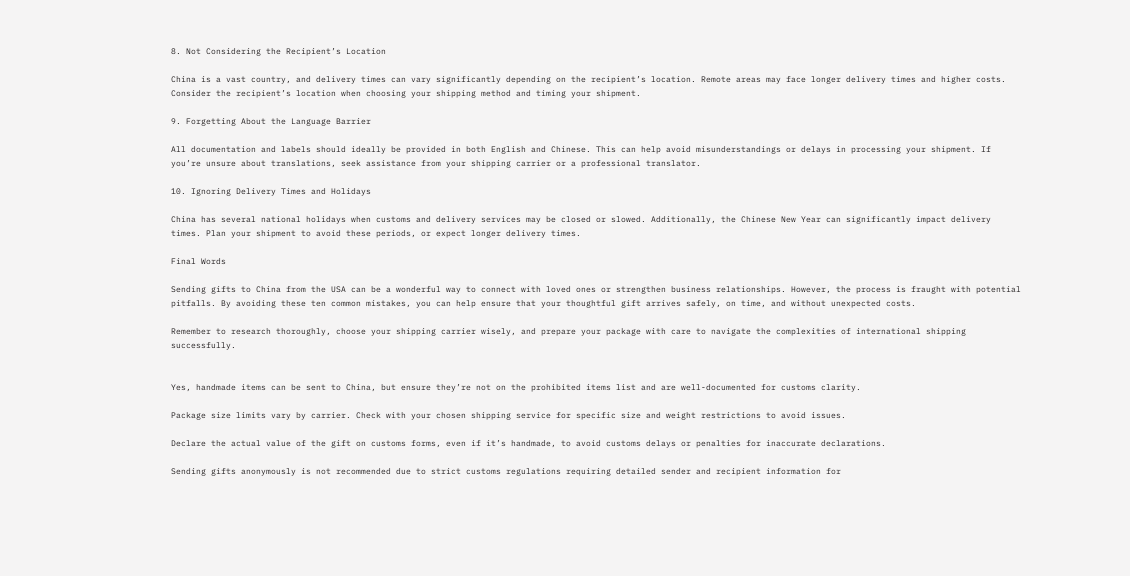8. Not Considering the Recipient’s Location

China is a vast country, and delivery times can vary significantly depending on the recipient’s location. Remote areas may face longer delivery times and higher costs. Consider the recipient’s location when choosing your shipping method and timing your shipment.

9. Forgetting About the Language Barrier

All documentation and labels should ideally be provided in both English and Chinese. This can help avoid misunderstandings or delays in processing your shipment. If you’re unsure about translations, seek assistance from your shipping carrier or a professional translator.

10. Ignoring Delivery Times and Holidays

China has several national holidays when customs and delivery services may be closed or slowed. Additionally, the Chinese New Year can significantly impact delivery times. Plan your shipment to avoid these periods, or expect longer delivery times.

Final Words

Sending gifts to China from the USA can be a wonderful way to connect with loved ones or strengthen business relationships. However, the process is fraught with potential pitfalls. By avoiding these ten common mistakes, you can help ensure that your thoughtful gift arrives safely, on time, and without unexpected costs.

Remember to research thoroughly, choose your shipping carrier wisely, and prepare your package with care to navigate the complexities of international shipping successfully.


Yes, handmade items can be sent to China, but ensure they’re not on the prohibited items list and are well-documented for customs clarity.

Package size limits vary by carrier. Check with your chosen shipping service for specific size and weight restrictions to avoid issues.

Declare the actual value of the gift on customs forms, even if it’s handmade, to avoid customs delays or penalties for inaccurate declarations.

Sending gifts anonymously is not recommended due to strict customs regulations requiring detailed sender and recipient information for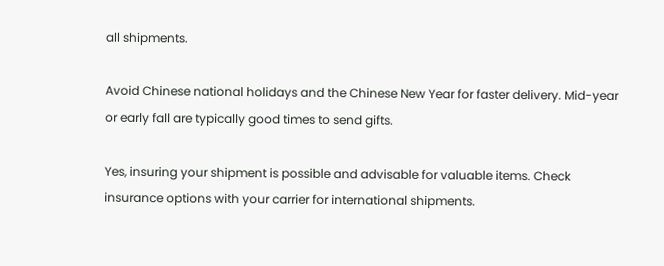all shipments.

Avoid Chinese national holidays and the Chinese New Year for faster delivery. Mid-year or early fall are typically good times to send gifts.

Yes, insuring your shipment is possible and advisable for valuable items. Check insurance options with your carrier for international shipments.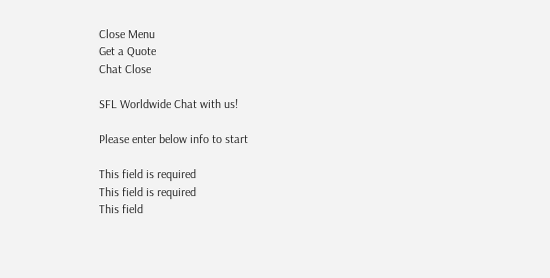Close Menu
Get a Quote
Chat Close

SFL Worldwide Chat with us!

Please enter below info to start

This field is required
This field is required
This field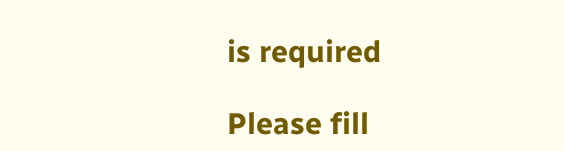is required

Please fill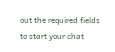out the required fields to start your chat